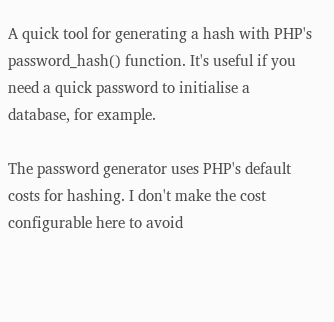A quick tool for generating a hash with PHP's password_hash() function. It's useful if you need a quick password to initialise a database, for example.

The password generator uses PHP's default costs for hashing. I don't make the cost configurable here to avoid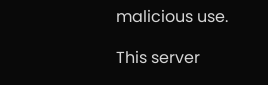malicious use.

This server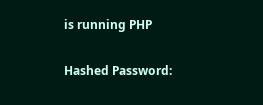is running PHP

Hashed Password: